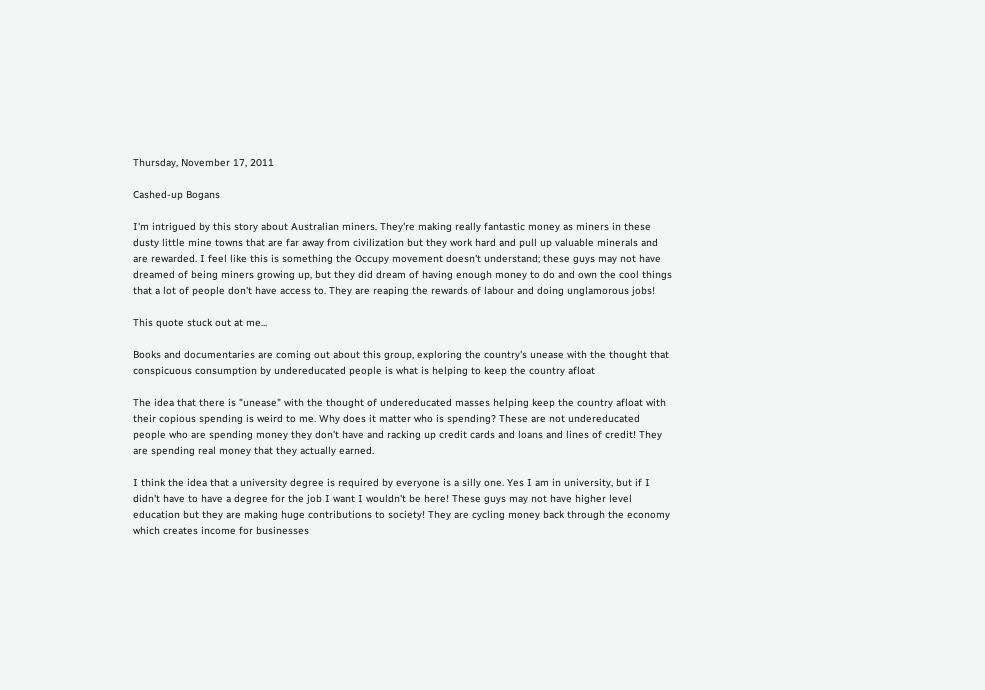Thursday, November 17, 2011

Cashed-up Bogans

I'm intrigued by this story about Australian miners. They're making really fantastic money as miners in these dusty little mine towns that are far away from civilization but they work hard and pull up valuable minerals and are rewarded. I feel like this is something the Occupy movement doesn't understand; these guys may not have dreamed of being miners growing up, but they did dream of having enough money to do and own the cool things that a lot of people don't have access to. They are reaping the rewards of labour and doing unglamorous jobs!

This quote stuck out at me...

Books and documentaries are coming out about this group, exploring the country's unease with the thought that conspicuous consumption by undereducated people is what is helping to keep the country afloat

The idea that there is "unease" with the thought of undereducated masses helping keep the country afloat with their copious spending is weird to me. Why does it matter who is spending? These are not undereducated people who are spending money they don't have and racking up credit cards and loans and lines of credit! They are spending real money that they actually earned.

I think the idea that a university degree is required by everyone is a silly one. Yes I am in university, but if I didn't have to have a degree for the job I want I wouldn't be here! These guys may not have higher level education but they are making huge contributions to society! They are cycling money back through the economy which creates income for businesses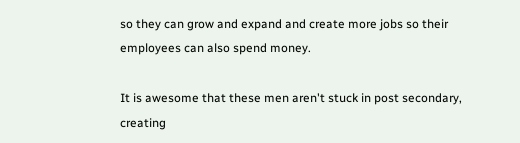so they can grow and expand and create more jobs so their employees can also spend money.

It is awesome that these men aren't stuck in post secondary, creating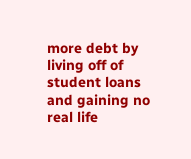more debt by living off of student loans and gaining no real life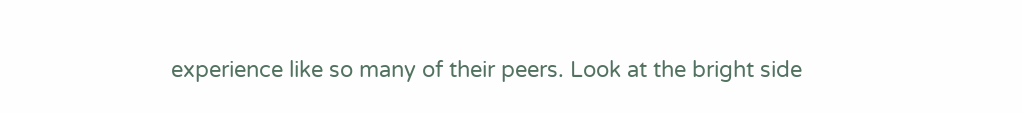experience like so many of their peers. Look at the bright side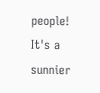people! It's a sunnier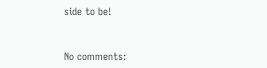side to be!


No comments: